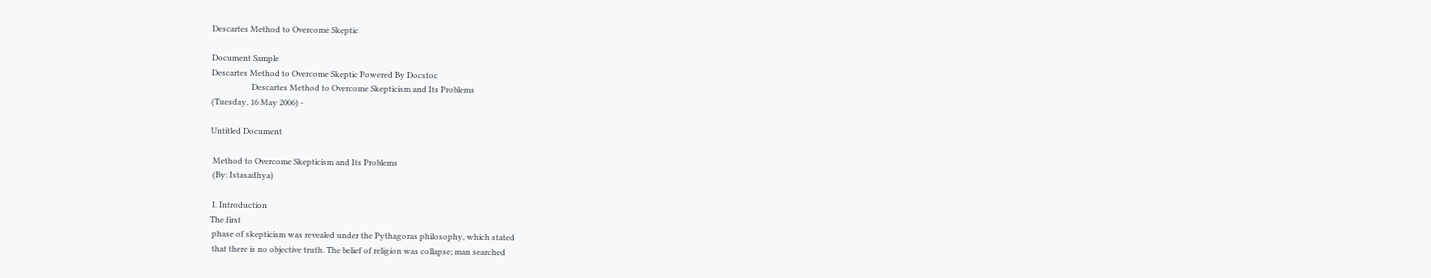Descartes Method to Overcome Skeptic

Document Sample
Descartes Method to Overcome Skeptic Powered By Docstoc
                    Descartes Method to Overcome Skepticism and Its Problems
(Tuesday, 16 May 2006) -

Untitled Document

 Method to Overcome Skepticism and Its Problems
 (By: Istasadhya)

 I. Introduction
The first
 phase of skepticism was revealed under the Pythagoras philosophy, which stated
 that there is no objective truth. The belief of religion was collapse; man searched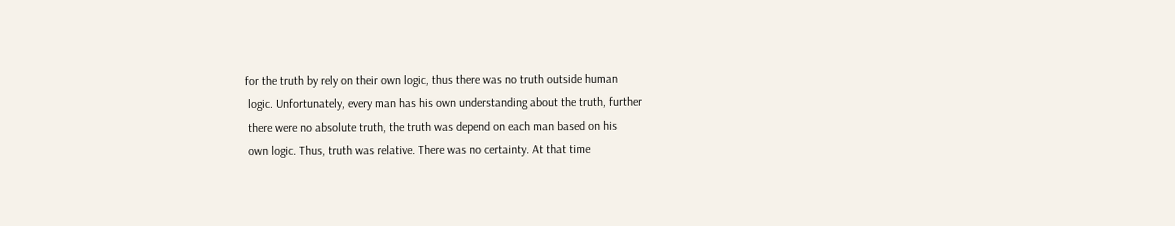for the truth by rely on their own logic, thus there was no truth outside human
 logic. Unfortunately, every man has his own understanding about the truth, further
 there were no absolute truth, the truth was depend on each man based on his
 own logic. Thus, truth was relative. There was no certainty. At that time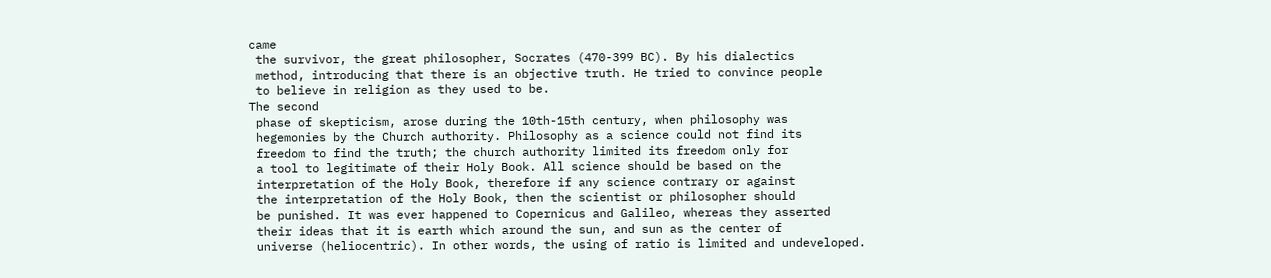came
 the survivor, the great philosopher, Socrates (470-399 BC). By his dialectics
 method, introducing that there is an objective truth. He tried to convince people
 to believe in religion as they used to be.
The second
 phase of skepticism, arose during the 10th-15th century, when philosophy was
 hegemonies by the Church authority. Philosophy as a science could not find its
 freedom to find the truth; the church authority limited its freedom only for
 a tool to legitimate of their Holy Book. All science should be based on the
 interpretation of the Holy Book, therefore if any science contrary or against
 the interpretation of the Holy Book, then the scientist or philosopher should
 be punished. It was ever happened to Copernicus and Galileo, whereas they asserted
 their ideas that it is earth which around the sun, and sun as the center of
 universe (heliocentric). In other words, the using of ratio is limited and undeveloped.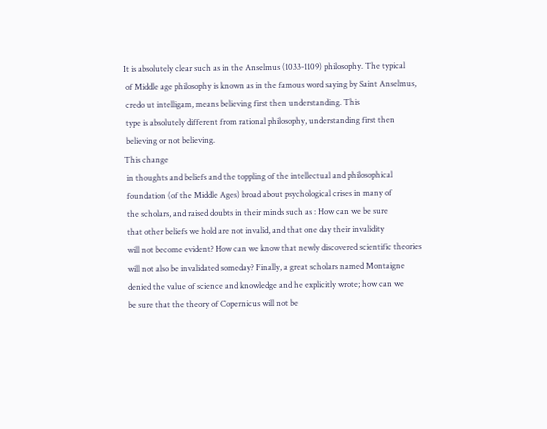It is absolutely clear such as in the Anselmus (1033-1109) philosophy. The typical
 of Middle age philosophy is known as in the famous word saying by Saint Anselmus,
 credo ut intelligam, means believing first then understanding. This
 type is absolutely different from rational philosophy, understanding first then
 believing or not believing.
This change
 in thoughts and beliefs and the toppling of the intellectual and philosophical
 foundation (of the Middle Ages) broad about psychological crises in many of
 the scholars, and raised doubts in their minds such as : How can we be sure
 that other beliefs we hold are not invalid, and that one day their invalidity
 will not become evident? How can we know that newly discovered scientific theories
 will not also be invalidated someday? Finally, a great scholars named Montaigne
 denied the value of science and knowledge and he explicitly wrote; how can we
 be sure that the theory of Copernicus will not be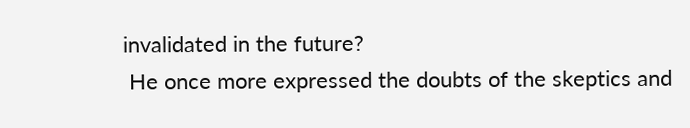invalidated in the future?
 He once more expressed the doubts of the skeptics and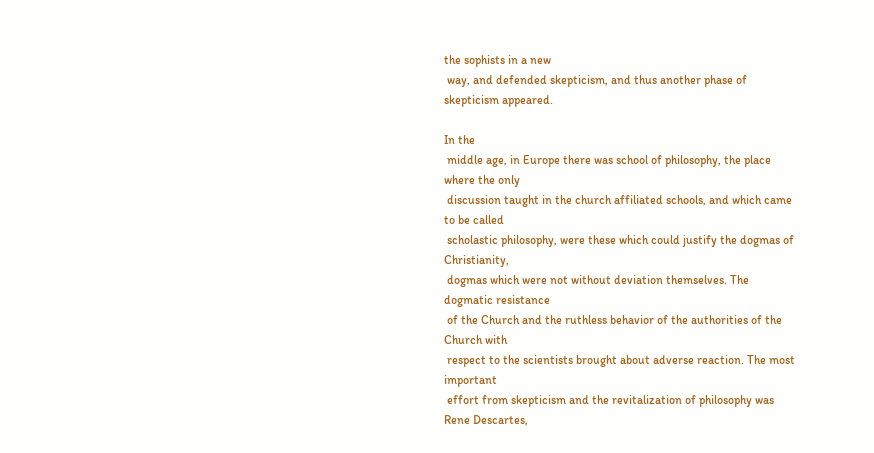the sophists in a new
 way, and defended skepticism, and thus another phase of skepticism appeared.

In the
 middle age, in Europe there was school of philosophy, the place where the only
 discussion taught in the church affiliated schools, and which came to be called
 scholastic philosophy, were these which could justify the dogmas of Christianity,
 dogmas which were not without deviation themselves. The dogmatic resistance
 of the Church and the ruthless behavior of the authorities of the Church with
 respect to the scientists brought about adverse reaction. The most important
 effort from skepticism and the revitalization of philosophy was Rene Descartes,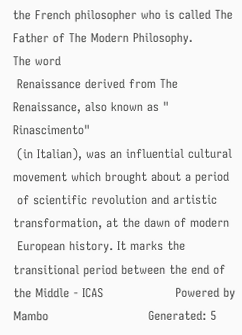the French philosopher who is called The Father of The Modern Philosophy.
The word
 Renaissance derived from The Renaissance, also known as " Rinascimento"
 (in Italian), was an influential cultural movement which brought about a period
 of scientific revolution and artistic transformation, at the dawn of modern
 European history. It marks the transitional period between the end of the Middle - ICAS                  Powered by Mambo                         Generated: 5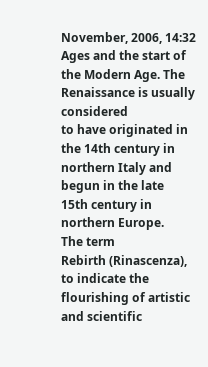November, 2006, 14:32
Ages and the start of the Modern Age. The Renaissance is usually considered
to have originated in the 14th century in northern Italy and begun in the late
15th century in northern Europe.
The term
Rebirth (Rinascenza), to indicate the flourishing of artistic and scientific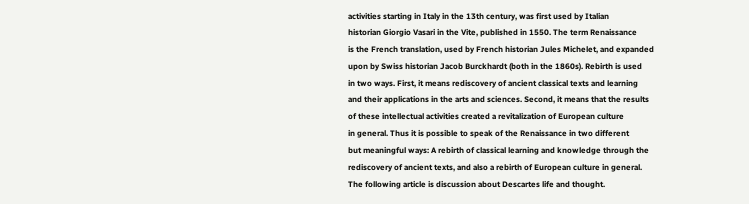activities starting in Italy in the 13th century, was first used by Italian
historian Giorgio Vasari in the Vite, published in 1550. The term Renaissance
is the French translation, used by French historian Jules Michelet, and expanded
upon by Swiss historian Jacob Burckhardt (both in the 1860s). Rebirth is used
in two ways. First, it means rediscovery of ancient classical texts and learning
and their applications in the arts and sciences. Second, it means that the results
of these intellectual activities created a revitalization of European culture
in general. Thus it is possible to speak of the Renaissance in two different
but meaningful ways: A rebirth of classical learning and knowledge through the
rediscovery of ancient texts, and also a rebirth of European culture in general.
The following article is discussion about Descartes life and thought.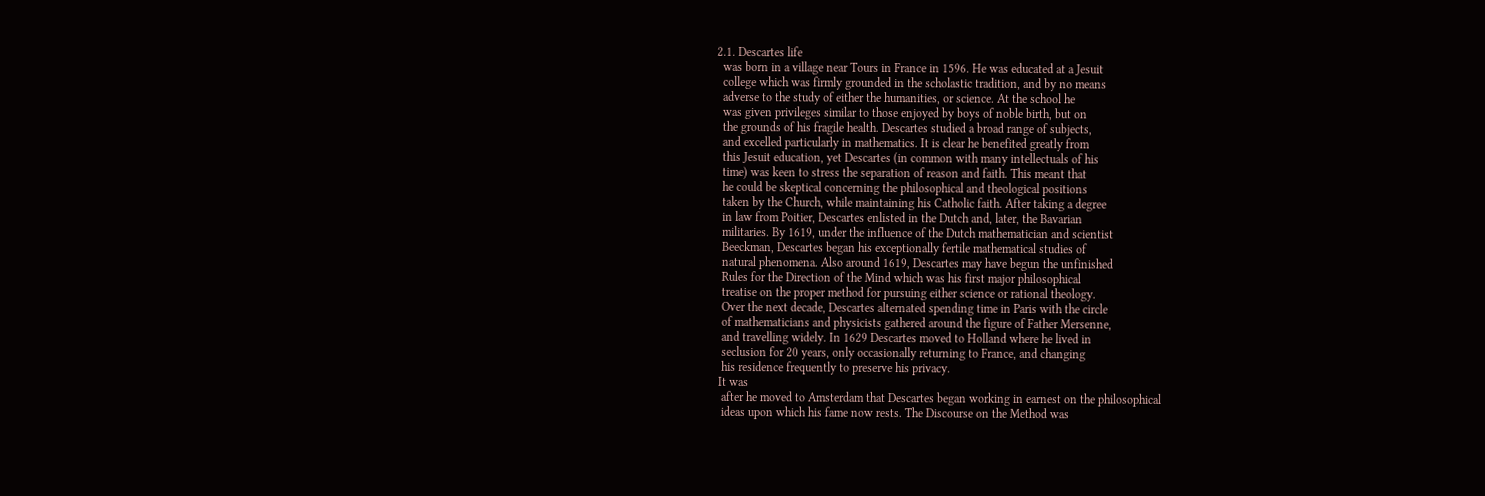2.1. Descartes life
  was born in a village near Tours in France in 1596. He was educated at a Jesuit
  college which was firmly grounded in the scholastic tradition, and by no means
  adverse to the study of either the humanities, or science. At the school he
  was given privileges similar to those enjoyed by boys of noble birth, but on
  the grounds of his fragile health. Descartes studied a broad range of subjects,
  and excelled particularly in mathematics. It is clear he benefited greatly from
  this Jesuit education, yet Descartes (in common with many intellectuals of his
  time) was keen to stress the separation of reason and faith. This meant that
  he could be skeptical concerning the philosophical and theological positions
  taken by the Church, while maintaining his Catholic faith. After taking a degree
  in law from Poitier, Descartes enlisted in the Dutch and, later, the Bavarian
  militaries. By 1619, under the influence of the Dutch mathematician and scientist
  Beeckman, Descartes began his exceptionally fertile mathematical studies of
  natural phenomena. Also around 1619, Descartes may have begun the unfinished
  Rules for the Direction of the Mind which was his first major philosophical
  treatise on the proper method for pursuing either science or rational theology.
  Over the next decade, Descartes alternated spending time in Paris with the circle
  of mathematicians and physicists gathered around the figure of Father Mersenne,
  and travelling widely. In 1629 Descartes moved to Holland where he lived in
  seclusion for 20 years, only occasionally returning to France, and changing
  his residence frequently to preserve his privacy.
 It was
  after he moved to Amsterdam that Descartes began working in earnest on the philosophical
  ideas upon which his fame now rests. The Discourse on the Method was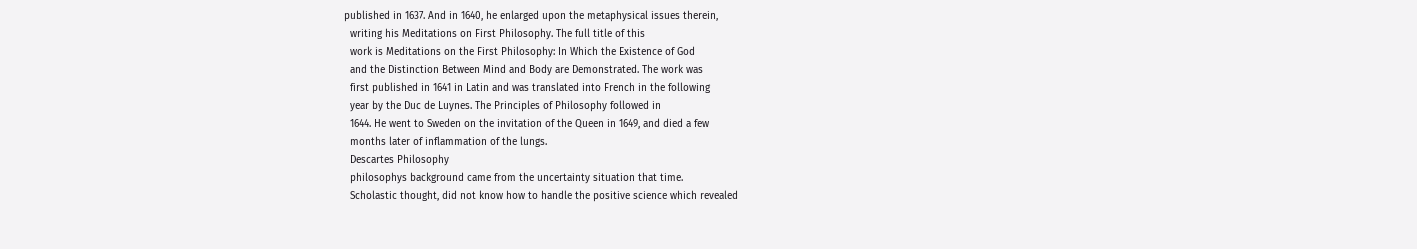published in 1637. And in 1640, he enlarged upon the metaphysical issues therein,
  writing his Meditations on First Philosophy. The full title of this
  work is Meditations on the First Philosophy: In Which the Existence of God
  and the Distinction Between Mind and Body are Demonstrated. The work was
  first published in 1641 in Latin and was translated into French in the following
  year by the Duc de Luynes. The Principles of Philosophy followed in
  1644. He went to Sweden on the invitation of the Queen in 1649, and died a few
  months later of inflammation of the lungs.
  Descartes Philosophy
  philosophys background came from the uncertainty situation that time.
  Scholastic thought, did not know how to handle the positive science which revealed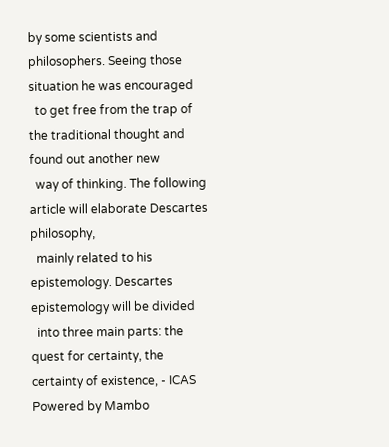by some scientists and philosophers. Seeing those situation he was encouraged
  to get free from the trap of the traditional thought and found out another new
  way of thinking. The following article will elaborate Descartes philosophy,
  mainly related to his epistemology. Descartes epistemology will be divided
  into three main parts: the quest for certainty, the certainty of existence, - ICAS                 Powered by Mambo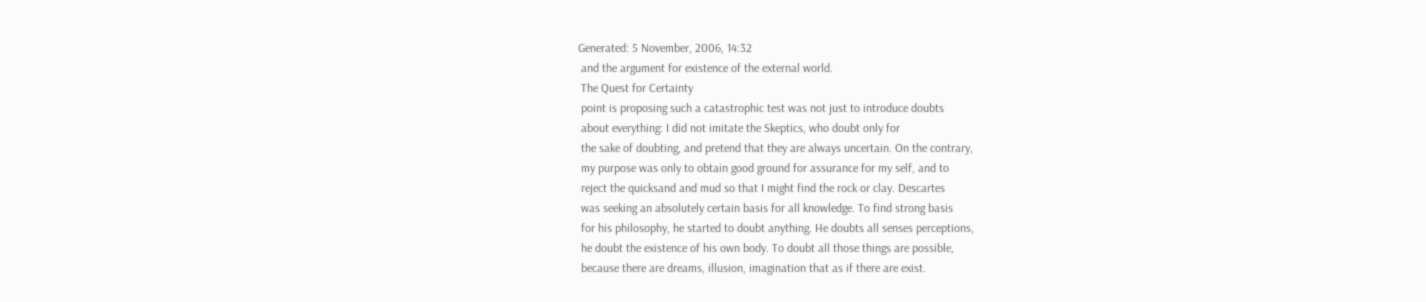Generated: 5 November, 2006, 14:32
 and the argument for existence of the external world.
 The Quest for Certainty
 point is proposing such a catastrophic test was not just to introduce doubts
 about everything: I did not imitate the Skeptics, who doubt only for
 the sake of doubting, and pretend that they are always uncertain. On the contrary,
 my purpose was only to obtain good ground for assurance for my self, and to
 reject the quicksand and mud so that I might find the rock or clay. Descartes
 was seeking an absolutely certain basis for all knowledge. To find strong basis
 for his philosophy, he started to doubt anything. He doubts all senses perceptions,
 he doubt the existence of his own body. To doubt all those things are possible,
 because there are dreams, illusion, imagination that as if there are exist.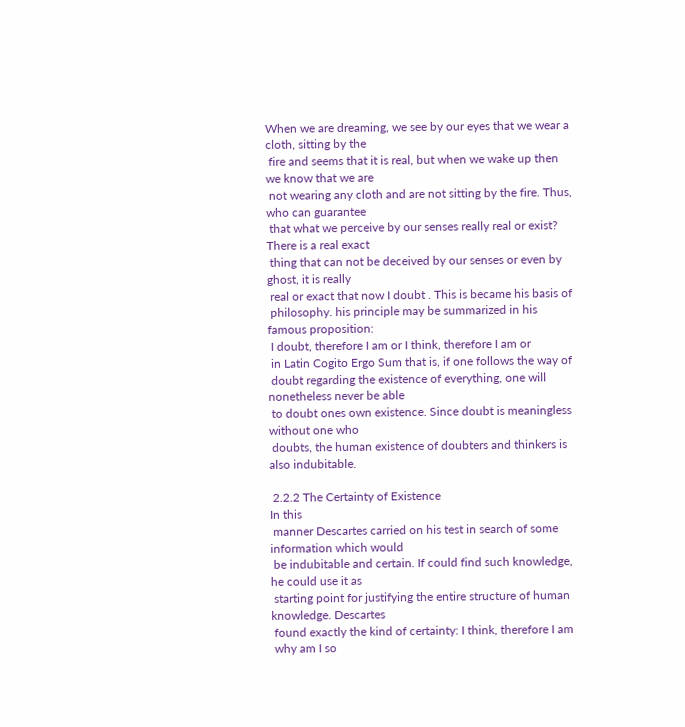When we are dreaming, we see by our eyes that we wear a cloth, sitting by the
 fire and seems that it is real, but when we wake up then we know that we are
 not wearing any cloth and are not sitting by the fire. Thus, who can guarantee
 that what we perceive by our senses really real or exist? There is a real exact
 thing that can not be deceived by our senses or even by ghost, it is really
 real or exact that now I doubt . This is became his basis of
 philosophy. his principle may be summarized in his famous proposition:
 I doubt, therefore I am or I think, therefore I am or
 in Latin Cogito Ergo Sum that is, if one follows the way of
 doubt regarding the existence of everything, one will nonetheless never be able
 to doubt ones own existence. Since doubt is meaningless without one who
 doubts, the human existence of doubters and thinkers is also indubitable.

 2.2.2 The Certainty of Existence
In this
 manner Descartes carried on his test in search of some information which would
 be indubitable and certain. If could find such knowledge, he could use it as
 starting point for justifying the entire structure of human knowledge. Descartes
 found exactly the kind of certainty: I think, therefore I am
 why am I so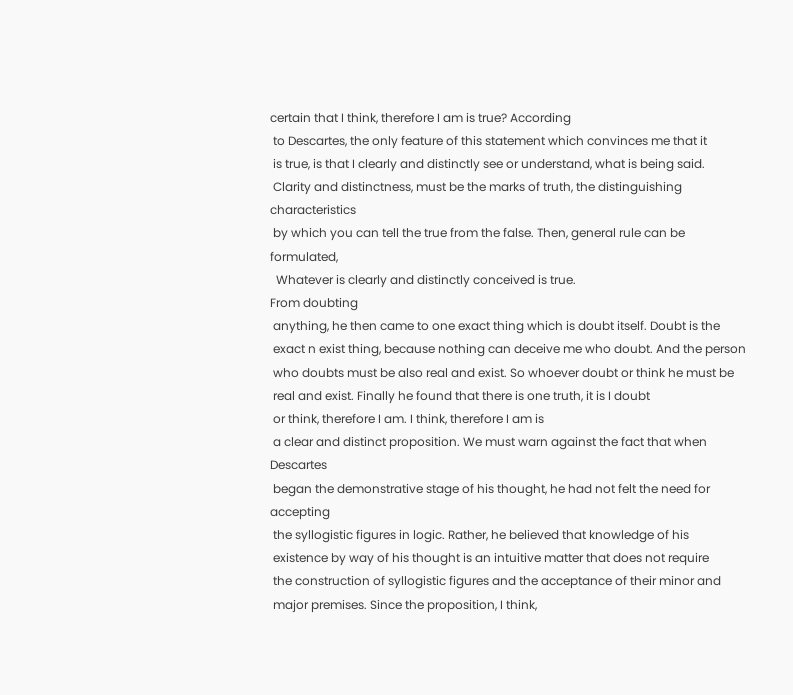certain that I think, therefore I am is true? According
 to Descartes, the only feature of this statement which convinces me that it
 is true, is that I clearly and distinctly see or understand, what is being said.
 Clarity and distinctness, must be the marks of truth, the distinguishing characteristics
 by which you can tell the true from the false. Then, general rule can be formulated,
  Whatever is clearly and distinctly conceived is true.
From doubting
 anything, he then came to one exact thing which is doubt itself. Doubt is the
 exact n exist thing, because nothing can deceive me who doubt. And the person
 who doubts must be also real and exist. So whoever doubt or think he must be
 real and exist. Finally he found that there is one truth, it is I doubt
 or think, therefore I am. I think, therefore I am is
 a clear and distinct proposition. We must warn against the fact that when Descartes
 began the demonstrative stage of his thought, he had not felt the need for accepting
 the syllogistic figures in logic. Rather, he believed that knowledge of his
 existence by way of his thought is an intuitive matter that does not require
 the construction of syllogistic figures and the acceptance of their minor and
 major premises. Since the proposition, I think,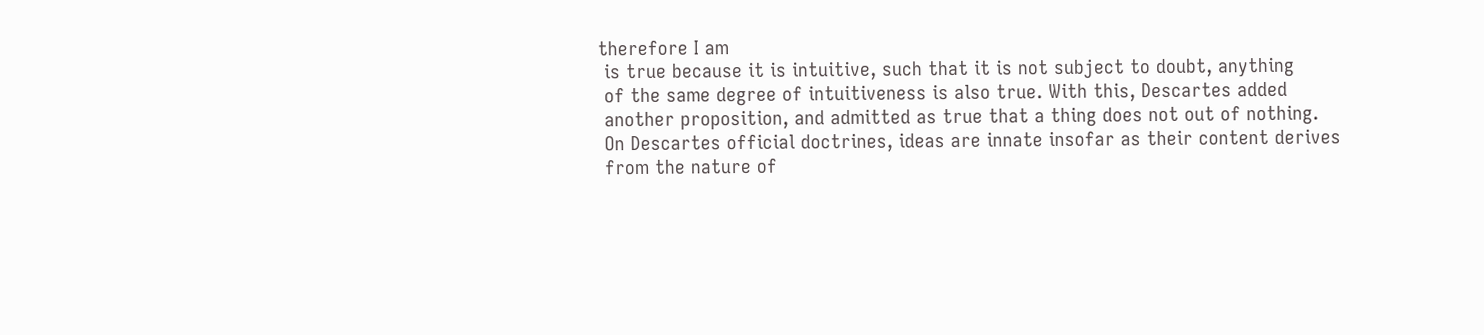therefore I am
 is true because it is intuitive, such that it is not subject to doubt, anything
 of the same degree of intuitiveness is also true. With this, Descartes added
 another proposition, and admitted as true that a thing does not out of nothing.
 On Descartes official doctrines, ideas are innate insofar as their content derives
 from the nature of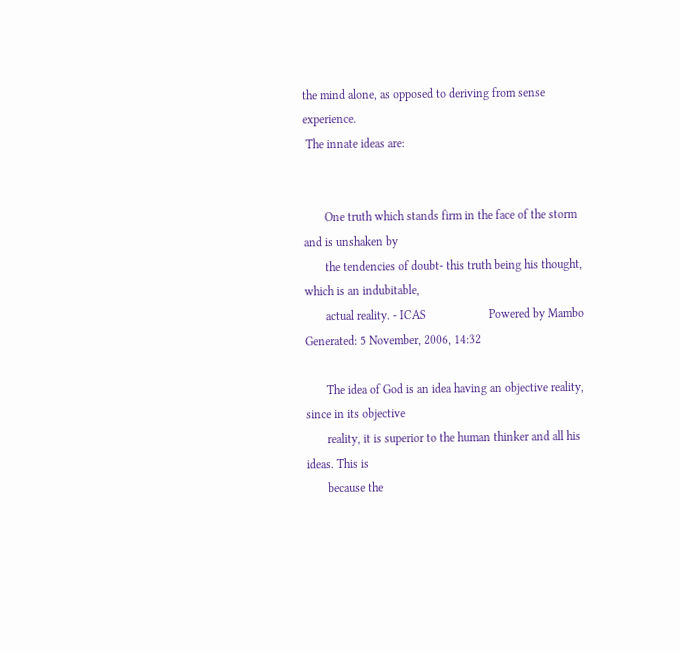the mind alone, as opposed to deriving from sense experience.
 The innate ideas are:


       One truth which stands firm in the face of the storm and is unshaken by
       the tendencies of doubt- this truth being his thought, which is an indubitable,
       actual reality. - ICAS                     Powered by Mambo                       Generated: 5 November, 2006, 14:32

       The idea of God is an idea having an objective reality, since in its objective
       reality, it is superior to the human thinker and all his ideas. This is
       because the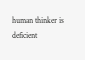human thinker is deficient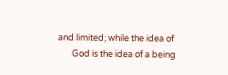and limited; while the idea of
       God is the idea of a being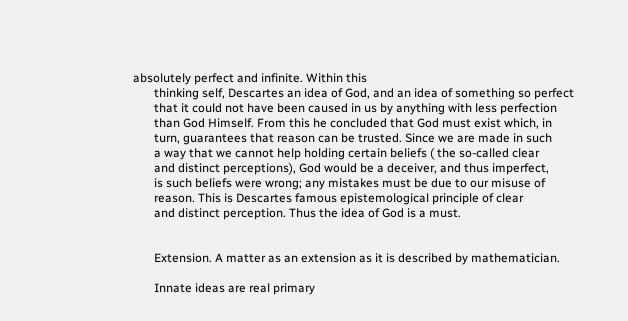absolutely perfect and infinite. Within this
       thinking self, Descartes an idea of God, and an idea of something so perfect
       that it could not have been caused in us by anything with less perfection
       than God Himself. From this he concluded that God must exist which, in
       turn, guarantees that reason can be trusted. Since we are made in such
       a way that we cannot help holding certain beliefs ( the so-called clear
       and distinct perceptions), God would be a deceiver, and thus imperfect,
       is such beliefs were wrong; any mistakes must be due to our misuse of
       reason. This is Descartes famous epistemological principle of clear
       and distinct perception. Thus the idea of God is a must.


       Extension. A matter as an extension as it is described by mathematician.

       Innate ideas are real primary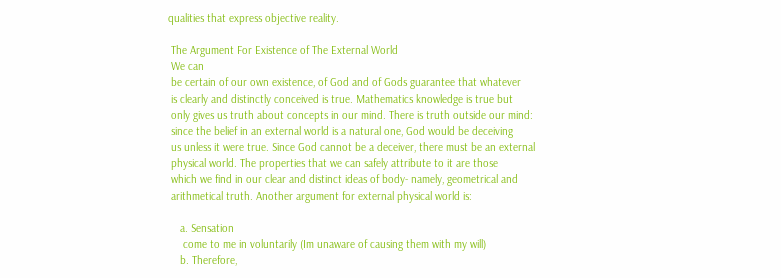qualities that express objective reality.

 The Argument For Existence of The External World
 We can
 be certain of our own existence, of God and of Gods guarantee that whatever
 is clearly and distinctly conceived is true. Mathematics knowledge is true but
 only gives us truth about concepts in our mind. There is truth outside our mind:
 since the belief in an external world is a natural one, God would be deceiving
 us unless it were true. Since God cannot be a deceiver, there must be an external
 physical world. The properties that we can safely attribute to it are those
 which we find in our clear and distinct ideas of body- namely, geometrical and
 arithmetical truth. Another argument for external physical world is:

    a. Sensation
     come to me in voluntarily (Im unaware of causing them with my will)
    b. Therefore,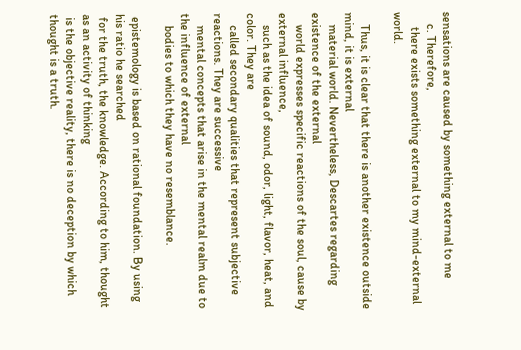sensations are caused by something external to me
    c. Therefore,
     there exists something external to my mind-external world.

    Thus, it is clear that there is another existence outside mind, it is external
    material world. Nevertheless, Descartes regarding existence of the external
    world expresses specific reactions of the soul, cause by external influence,
    such as the idea of sound, odor, light, flavor, heat, and color. They are
    called secondary qualities that represent subjective reactions. They are successive
    mental concepts that arise in the mental realm due to the influence of external
    bodies to which they have no resemblance.

 epistemology is based on rational foundation. By using his ratio he searched
 for the truth, the knowledge. According to him, thought as an activity of thinking
 is the objective reality, there is no deception by which thought is a truth.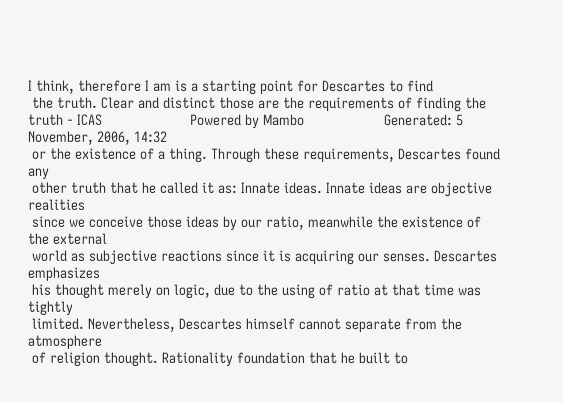I think, therefore I am is a starting point for Descartes to find
 the truth. Clear and distinct those are the requirements of finding the truth - ICAS                      Powered by Mambo                    Generated: 5 November, 2006, 14:32
 or the existence of a thing. Through these requirements, Descartes found any
 other truth that he called it as: Innate ideas. Innate ideas are objective realities
 since we conceive those ideas by our ratio, meanwhile the existence of the external
 world as subjective reactions since it is acquiring our senses. Descartes emphasizes
 his thought merely on logic, due to the using of ratio at that time was tightly
 limited. Nevertheless, Descartes himself cannot separate from the atmosphere
 of religion thought. Rationality foundation that he built to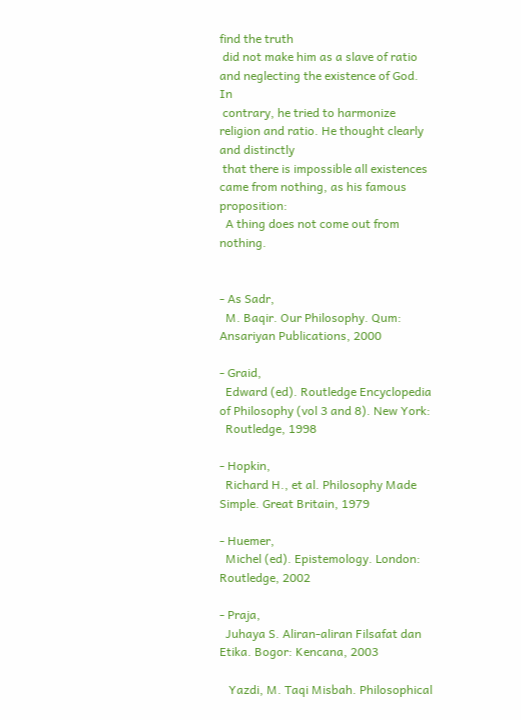find the truth
 did not make him as a slave of ratio and neglecting the existence of God. In
 contrary, he tried to harmonize religion and ratio. He thought clearly and distinctly
 that there is impossible all existences came from nothing, as his famous proposition:
  A thing does not come out from nothing.


- As Sadr,
  M. Baqir. Our Philosophy. Qum: Ansariyan Publications, 2000

- Graid,
  Edward (ed). Routledge Encyclopedia of Philosophy (vol 3 and 8). New York:
  Routledge, 1998

- Hopkin,
  Richard H., et al. Philosophy Made Simple. Great Britain, 1979

- Huemer,
  Michel (ed). Epistemology. London: Routledge, 2002

- Praja,
  Juhaya S. Aliran-aliran Filsafat dan Etika. Bogor: Kencana, 2003

   Yazdi, M. Taqi Misbah. Philosophical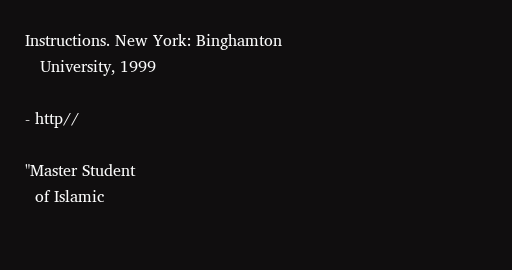Instructions. New York: Binghamton
   University, 1999

- http//

"Master Student
  of Islamic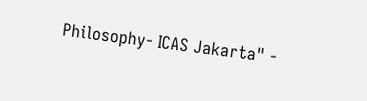Philosophy- ICAS Jakarta" -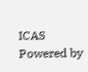ICAS                  Powered by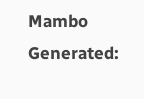Mambo                       Generated: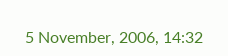5 November, 2006, 14:32